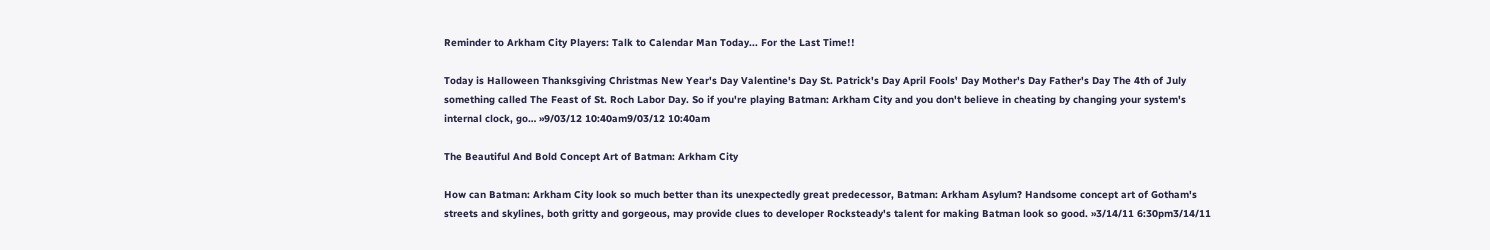Reminder to Arkham City Players: Talk to Calendar Man Today... For the Last Time!!

Today is Halloween Thanksgiving Christmas New Year's Day Valentine's Day St. Patrick's Day April Fools' Day Mother's Day Father's Day The 4th of July something called The Feast of St. Roch Labor Day. So if you're playing Batman: Arkham City and you don't believe in cheating by changing your system's internal clock, go… »9/03/12 10:40am9/03/12 10:40am

The Beautiful And Bold Concept Art of Batman: Arkham City

How can Batman: Arkham City look so much better than its unexpectedly great predecessor, Batman: Arkham Asylum? Handsome concept art of Gotham's streets and skylines, both gritty and gorgeous, may provide clues to developer Rocksteady's talent for making Batman look so good. »3/14/11 6:30pm3/14/11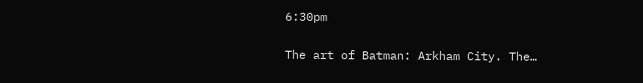6:30pm

The art of Batman: Arkham City. The…